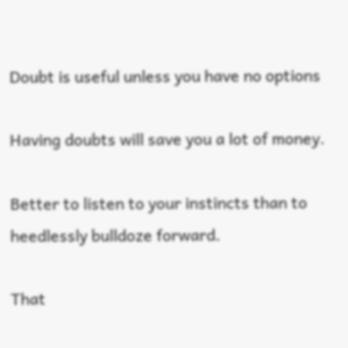Doubt is useful unless you have no options

Having doubts will save you a lot of money.

Better to listen to your instincts than to heedlessly bulldoze forward.

That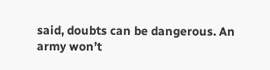said, doubts can be dangerous. An army won’t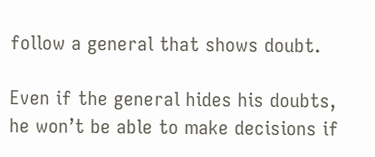follow a general that shows doubt.

Even if the general hides his doubts, he won’t be able to make decisions if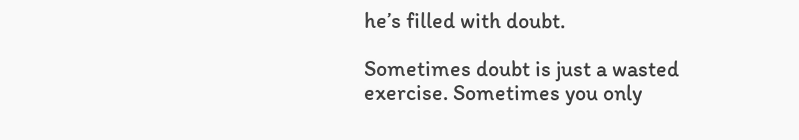he’s filled with doubt.

Sometimes doubt is just a wasted exercise. Sometimes you only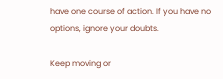have one course of action. If you have no options, ignore your doubts.

Keep moving or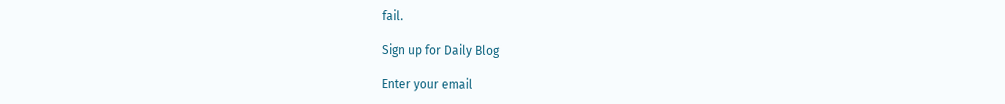fail.

Sign up for Daily Blog

Enter your email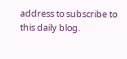address to subscribe to this daily blog.